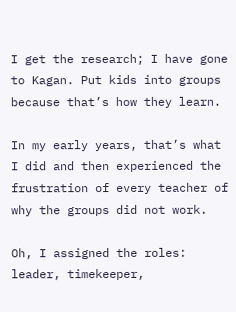I get the research; I have gone to Kagan. Put kids into groups because that’s how they learn.

In my early years, that’s what I did and then experienced the frustration of every teacher of why the groups did not work.

Oh, I assigned the roles: leader, timekeeper,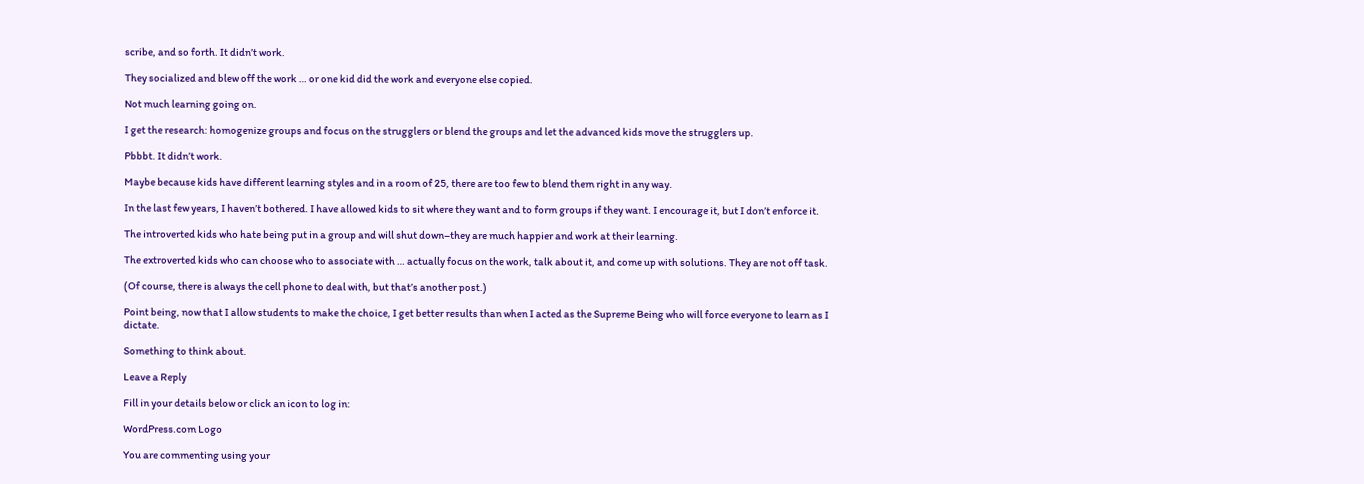scribe, and so forth. It didn’t work.

They socialized and blew off the work … or one kid did the work and everyone else copied.

Not much learning going on.

I get the research: homogenize groups and focus on the strugglers or blend the groups and let the advanced kids move the strugglers up.

Pbbbt. It didn’t work.

Maybe because kids have different learning styles and in a room of 25, there are too few to blend them right in any way.

In the last few years, I haven’t bothered. I have allowed kids to sit where they want and to form groups if they want. I encourage it, but I don’t enforce it.

The introverted kids who hate being put in a group and will shut down–they are much happier and work at their learning.

The extroverted kids who can choose who to associate with … actually focus on the work, talk about it, and come up with solutions. They are not off task.

(Of course, there is always the cell phone to deal with, but that’s another post.)

Point being, now that I allow students to make the choice, I get better results than when I acted as the Supreme Being who will force everyone to learn as I dictate.

Something to think about.

Leave a Reply

Fill in your details below or click an icon to log in:

WordPress.com Logo

You are commenting using your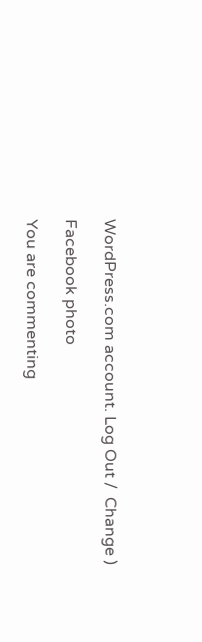WordPress.com account. Log Out /  Change )

Facebook photo

You are commenting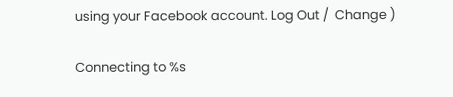using your Facebook account. Log Out /  Change )

Connecting to %s